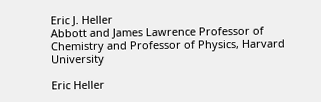Eric J. Heller
Abbott and James Lawrence Professor of Chemistry and Professor of Physics, Harvard University

Eric Heller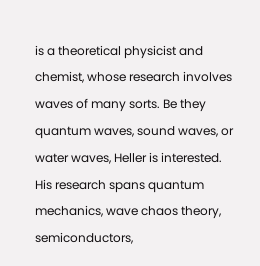is a theoretical physicist and chemist, whose research involves waves of many sorts. Be they quantum waves, sound waves, or water waves, Heller is interested. His research spans quantum mechanics, wave chaos theory, semiconductors,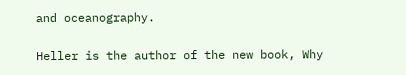and oceanography.

Heller is the author of the new book, Why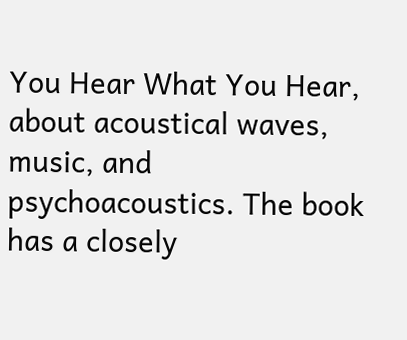You Hear What You Hear, about acoustical waves, music, and psychoacoustics. The book has a closely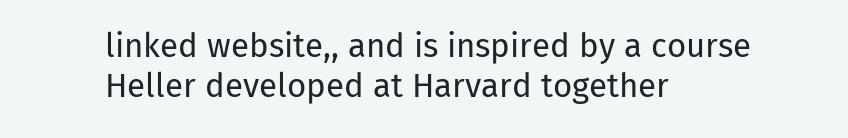linked website,, and is inspired by a course Heller developed at Harvard together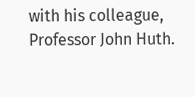with his colleague, Professor John Huth.